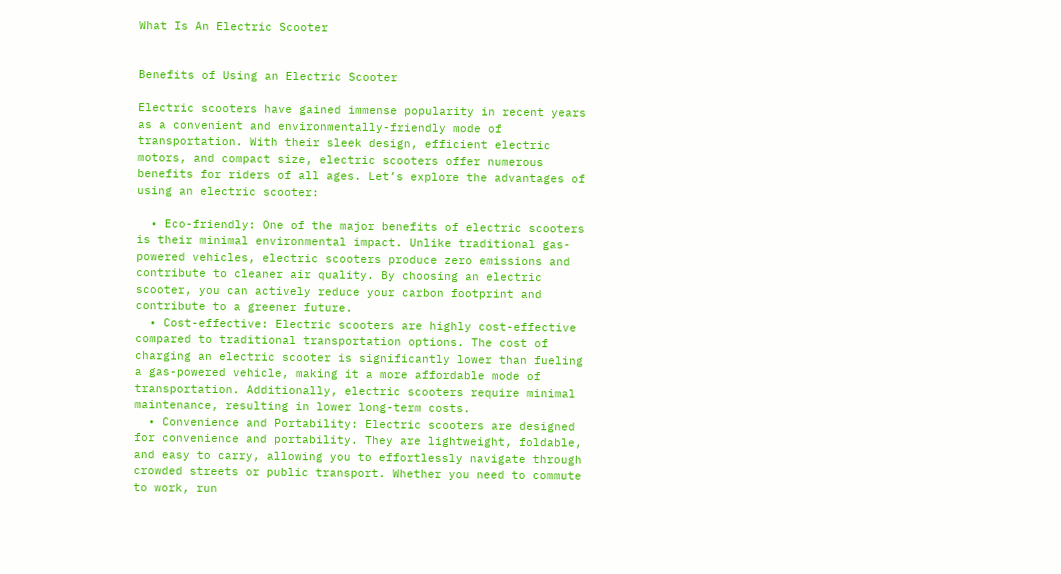What Is An Electric Scooter


Benefits of Using an Electric Scooter

Electric scooters have gained immense popularity in recent years as a convenient and environmentally-friendly mode of transportation. With their sleek design, efficient electric motors, and compact size, electric scooters offer numerous benefits for riders of all ages. Let’s explore the advantages of using an electric scooter:

  • Eco-friendly: One of the major benefits of electric scooters is their minimal environmental impact. Unlike traditional gas-powered vehicles, electric scooters produce zero emissions and contribute to cleaner air quality. By choosing an electric scooter, you can actively reduce your carbon footprint and contribute to a greener future.
  • Cost-effective: Electric scooters are highly cost-effective compared to traditional transportation options. The cost of charging an electric scooter is significantly lower than fueling a gas-powered vehicle, making it a more affordable mode of transportation. Additionally, electric scooters require minimal maintenance, resulting in lower long-term costs.
  • Convenience and Portability: Electric scooters are designed for convenience and portability. They are lightweight, foldable, and easy to carry, allowing you to effortlessly navigate through crowded streets or public transport. Whether you need to commute to work, run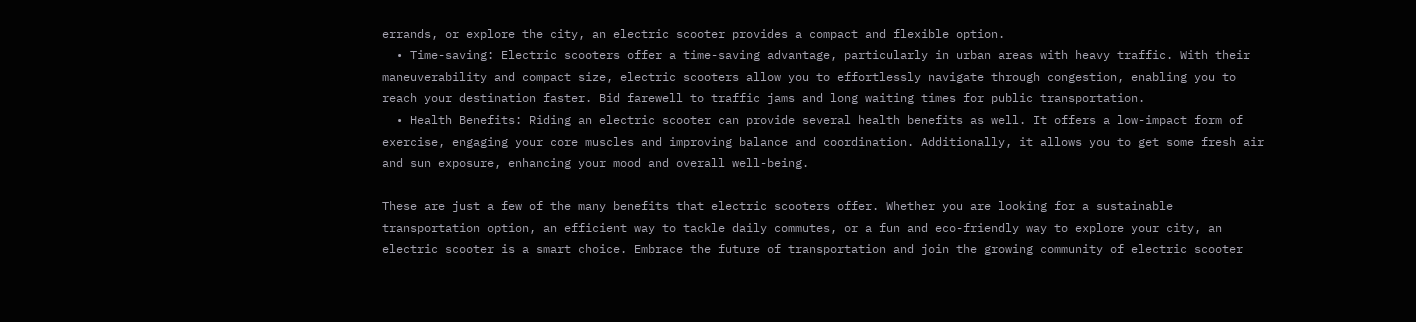errands, or explore the city, an electric scooter provides a compact and flexible option.
  • Time-saving: Electric scooters offer a time-saving advantage, particularly in urban areas with heavy traffic. With their maneuverability and compact size, electric scooters allow you to effortlessly navigate through congestion, enabling you to reach your destination faster. Bid farewell to traffic jams and long waiting times for public transportation.
  • Health Benefits: Riding an electric scooter can provide several health benefits as well. It offers a low-impact form of exercise, engaging your core muscles and improving balance and coordination. Additionally, it allows you to get some fresh air and sun exposure, enhancing your mood and overall well-being.

These are just a few of the many benefits that electric scooters offer. Whether you are looking for a sustainable transportation option, an efficient way to tackle daily commutes, or a fun and eco-friendly way to explore your city, an electric scooter is a smart choice. Embrace the future of transportation and join the growing community of electric scooter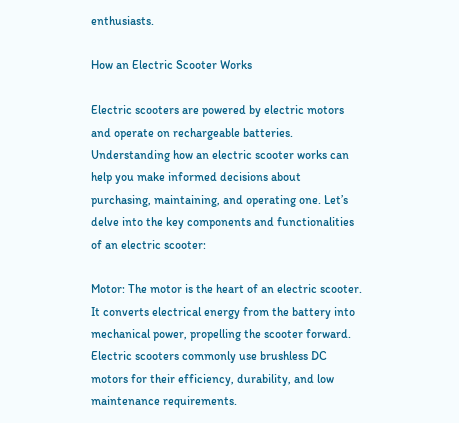enthusiasts.

How an Electric Scooter Works

Electric scooters are powered by electric motors and operate on rechargeable batteries. Understanding how an electric scooter works can help you make informed decisions about purchasing, maintaining, and operating one. Let’s delve into the key components and functionalities of an electric scooter:

Motor: The motor is the heart of an electric scooter. It converts electrical energy from the battery into mechanical power, propelling the scooter forward. Electric scooters commonly use brushless DC motors for their efficiency, durability, and low maintenance requirements.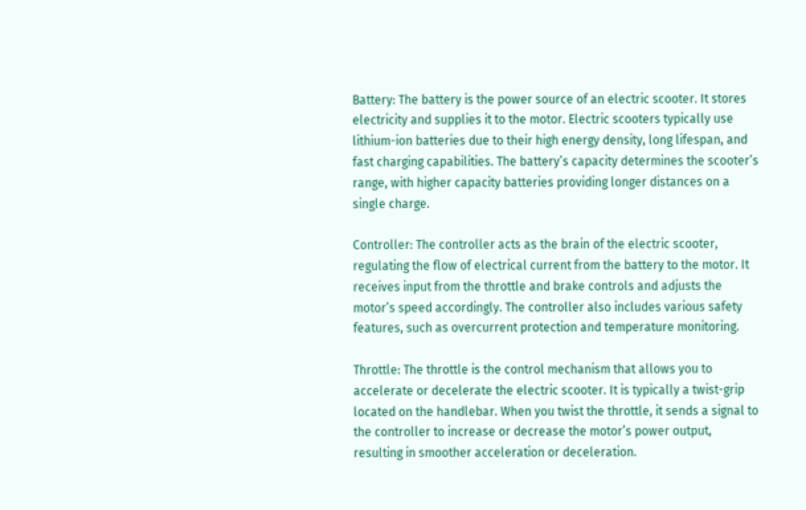Battery: The battery is the power source of an electric scooter. It stores electricity and supplies it to the motor. Electric scooters typically use lithium-ion batteries due to their high energy density, long lifespan, and fast charging capabilities. The battery’s capacity determines the scooter’s range, with higher capacity batteries providing longer distances on a single charge.

Controller: The controller acts as the brain of the electric scooter, regulating the flow of electrical current from the battery to the motor. It receives input from the throttle and brake controls and adjusts the motor’s speed accordingly. The controller also includes various safety features, such as overcurrent protection and temperature monitoring.

Throttle: The throttle is the control mechanism that allows you to accelerate or decelerate the electric scooter. It is typically a twist-grip located on the handlebar. When you twist the throttle, it sends a signal to the controller to increase or decrease the motor’s power output, resulting in smoother acceleration or deceleration.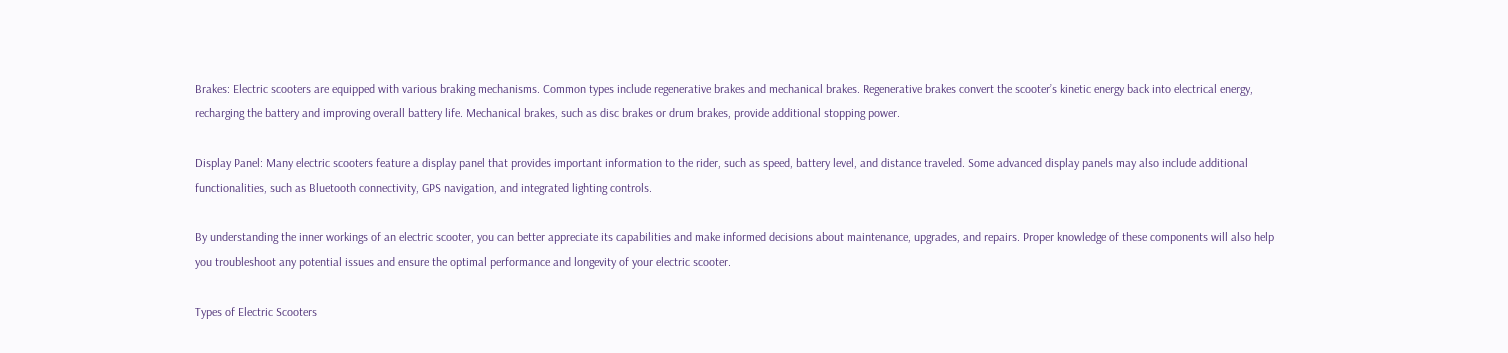Brakes: Electric scooters are equipped with various braking mechanisms. Common types include regenerative brakes and mechanical brakes. Regenerative brakes convert the scooter’s kinetic energy back into electrical energy, recharging the battery and improving overall battery life. Mechanical brakes, such as disc brakes or drum brakes, provide additional stopping power.

Display Panel: Many electric scooters feature a display panel that provides important information to the rider, such as speed, battery level, and distance traveled. Some advanced display panels may also include additional functionalities, such as Bluetooth connectivity, GPS navigation, and integrated lighting controls.

By understanding the inner workings of an electric scooter, you can better appreciate its capabilities and make informed decisions about maintenance, upgrades, and repairs. Proper knowledge of these components will also help you troubleshoot any potential issues and ensure the optimal performance and longevity of your electric scooter.

Types of Electric Scooters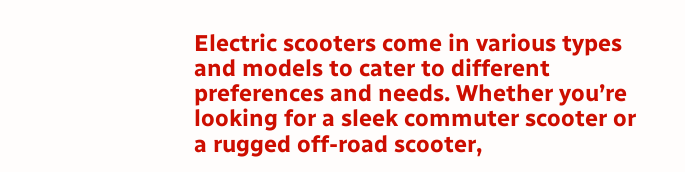Electric scooters come in various types and models to cater to different preferences and needs. Whether you’re looking for a sleek commuter scooter or a rugged off-road scooter,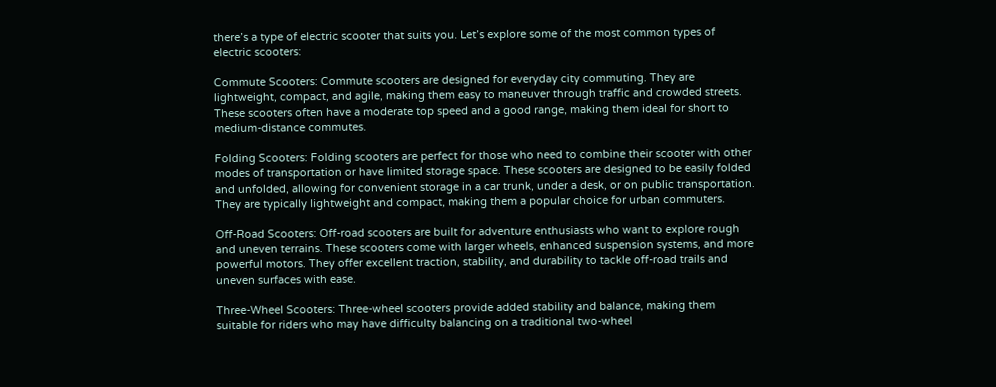there’s a type of electric scooter that suits you. Let’s explore some of the most common types of electric scooters:

Commute Scooters: Commute scooters are designed for everyday city commuting. They are lightweight, compact, and agile, making them easy to maneuver through traffic and crowded streets. These scooters often have a moderate top speed and a good range, making them ideal for short to medium-distance commutes.

Folding Scooters: Folding scooters are perfect for those who need to combine their scooter with other modes of transportation or have limited storage space. These scooters are designed to be easily folded and unfolded, allowing for convenient storage in a car trunk, under a desk, or on public transportation. They are typically lightweight and compact, making them a popular choice for urban commuters.

Off-Road Scooters: Off-road scooters are built for adventure enthusiasts who want to explore rough and uneven terrains. These scooters come with larger wheels, enhanced suspension systems, and more powerful motors. They offer excellent traction, stability, and durability to tackle off-road trails and uneven surfaces with ease.

Three-Wheel Scooters: Three-wheel scooters provide added stability and balance, making them suitable for riders who may have difficulty balancing on a traditional two-wheel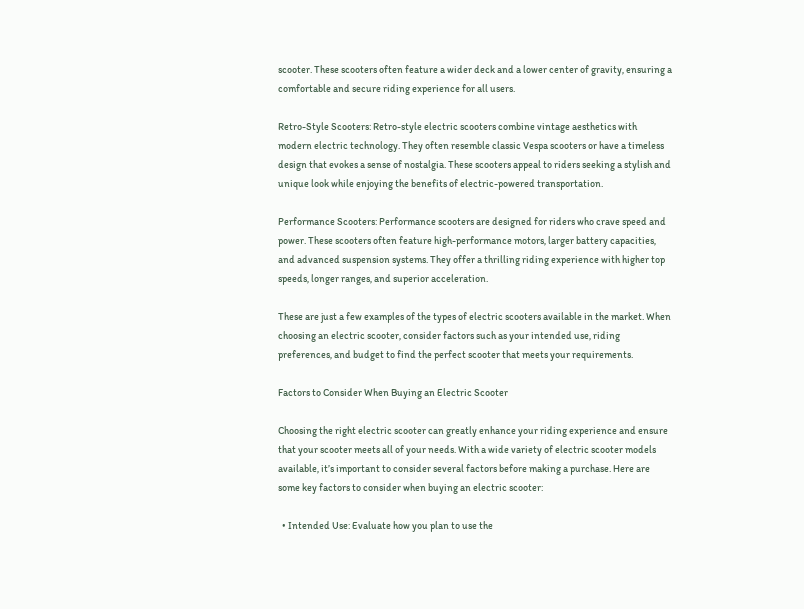scooter. These scooters often feature a wider deck and a lower center of gravity, ensuring a comfortable and secure riding experience for all users.

Retro-Style Scooters: Retro-style electric scooters combine vintage aesthetics with modern electric technology. They often resemble classic Vespa scooters or have a timeless design that evokes a sense of nostalgia. These scooters appeal to riders seeking a stylish and unique look while enjoying the benefits of electric-powered transportation.

Performance Scooters: Performance scooters are designed for riders who crave speed and power. These scooters often feature high-performance motors, larger battery capacities, and advanced suspension systems. They offer a thrilling riding experience with higher top speeds, longer ranges, and superior acceleration.

These are just a few examples of the types of electric scooters available in the market. When choosing an electric scooter, consider factors such as your intended use, riding preferences, and budget to find the perfect scooter that meets your requirements.

Factors to Consider When Buying an Electric Scooter

Choosing the right electric scooter can greatly enhance your riding experience and ensure that your scooter meets all of your needs. With a wide variety of electric scooter models available, it’s important to consider several factors before making a purchase. Here are some key factors to consider when buying an electric scooter:

  • Intended Use: Evaluate how you plan to use the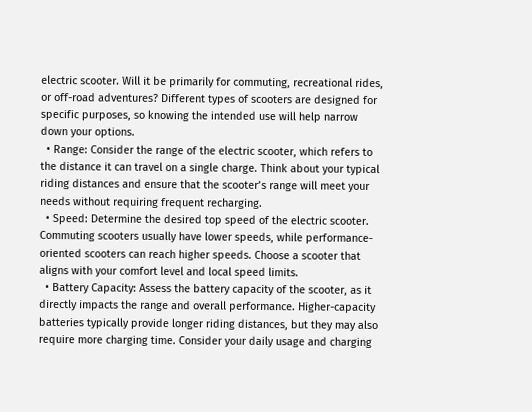electric scooter. Will it be primarily for commuting, recreational rides, or off-road adventures? Different types of scooters are designed for specific purposes, so knowing the intended use will help narrow down your options.
  • Range: Consider the range of the electric scooter, which refers to the distance it can travel on a single charge. Think about your typical riding distances and ensure that the scooter’s range will meet your needs without requiring frequent recharging.
  • Speed: Determine the desired top speed of the electric scooter. Commuting scooters usually have lower speeds, while performance-oriented scooters can reach higher speeds. Choose a scooter that aligns with your comfort level and local speed limits.
  • Battery Capacity: Assess the battery capacity of the scooter, as it directly impacts the range and overall performance. Higher-capacity batteries typically provide longer riding distances, but they may also require more charging time. Consider your daily usage and charging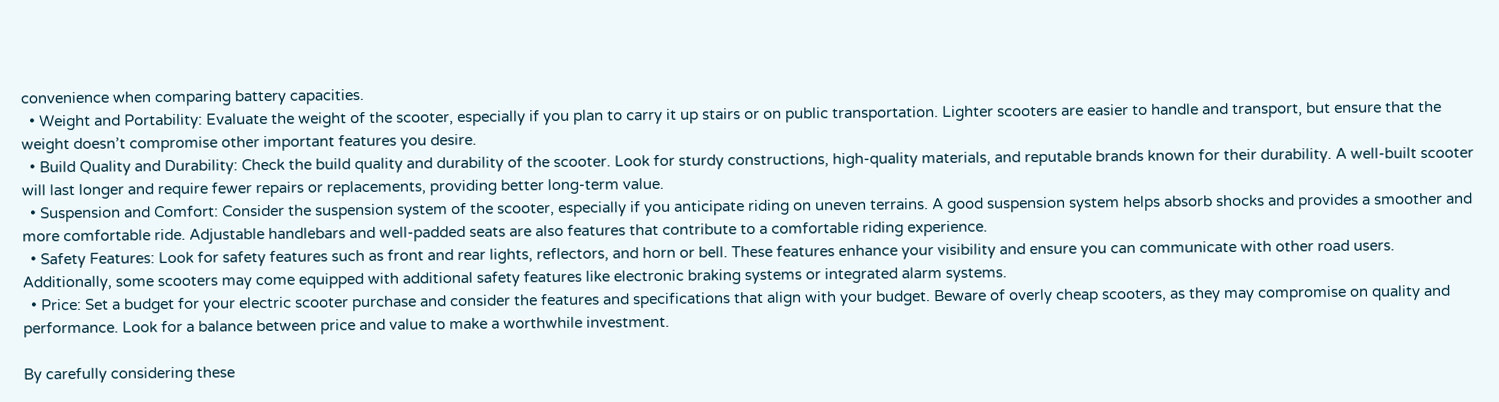convenience when comparing battery capacities.
  • Weight and Portability: Evaluate the weight of the scooter, especially if you plan to carry it up stairs or on public transportation. Lighter scooters are easier to handle and transport, but ensure that the weight doesn’t compromise other important features you desire.
  • Build Quality and Durability: Check the build quality and durability of the scooter. Look for sturdy constructions, high-quality materials, and reputable brands known for their durability. A well-built scooter will last longer and require fewer repairs or replacements, providing better long-term value.
  • Suspension and Comfort: Consider the suspension system of the scooter, especially if you anticipate riding on uneven terrains. A good suspension system helps absorb shocks and provides a smoother and more comfortable ride. Adjustable handlebars and well-padded seats are also features that contribute to a comfortable riding experience.
  • Safety Features: Look for safety features such as front and rear lights, reflectors, and horn or bell. These features enhance your visibility and ensure you can communicate with other road users. Additionally, some scooters may come equipped with additional safety features like electronic braking systems or integrated alarm systems.
  • Price: Set a budget for your electric scooter purchase and consider the features and specifications that align with your budget. Beware of overly cheap scooters, as they may compromise on quality and performance. Look for a balance between price and value to make a worthwhile investment.

By carefully considering these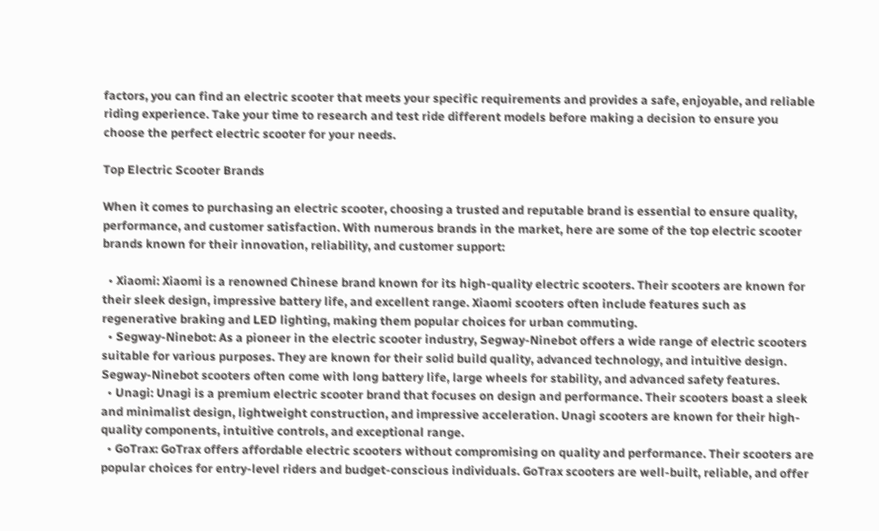factors, you can find an electric scooter that meets your specific requirements and provides a safe, enjoyable, and reliable riding experience. Take your time to research and test ride different models before making a decision to ensure you choose the perfect electric scooter for your needs.

Top Electric Scooter Brands

When it comes to purchasing an electric scooter, choosing a trusted and reputable brand is essential to ensure quality, performance, and customer satisfaction. With numerous brands in the market, here are some of the top electric scooter brands known for their innovation, reliability, and customer support:

  • Xiaomi: Xiaomi is a renowned Chinese brand known for its high-quality electric scooters. Their scooters are known for their sleek design, impressive battery life, and excellent range. Xiaomi scooters often include features such as regenerative braking and LED lighting, making them popular choices for urban commuting.
  • Segway-Ninebot: As a pioneer in the electric scooter industry, Segway-Ninebot offers a wide range of electric scooters suitable for various purposes. They are known for their solid build quality, advanced technology, and intuitive design. Segway-Ninebot scooters often come with long battery life, large wheels for stability, and advanced safety features.
  • Unagi: Unagi is a premium electric scooter brand that focuses on design and performance. Their scooters boast a sleek and minimalist design, lightweight construction, and impressive acceleration. Unagi scooters are known for their high-quality components, intuitive controls, and exceptional range.
  • GoTrax: GoTrax offers affordable electric scooters without compromising on quality and performance. Their scooters are popular choices for entry-level riders and budget-conscious individuals. GoTrax scooters are well-built, reliable, and offer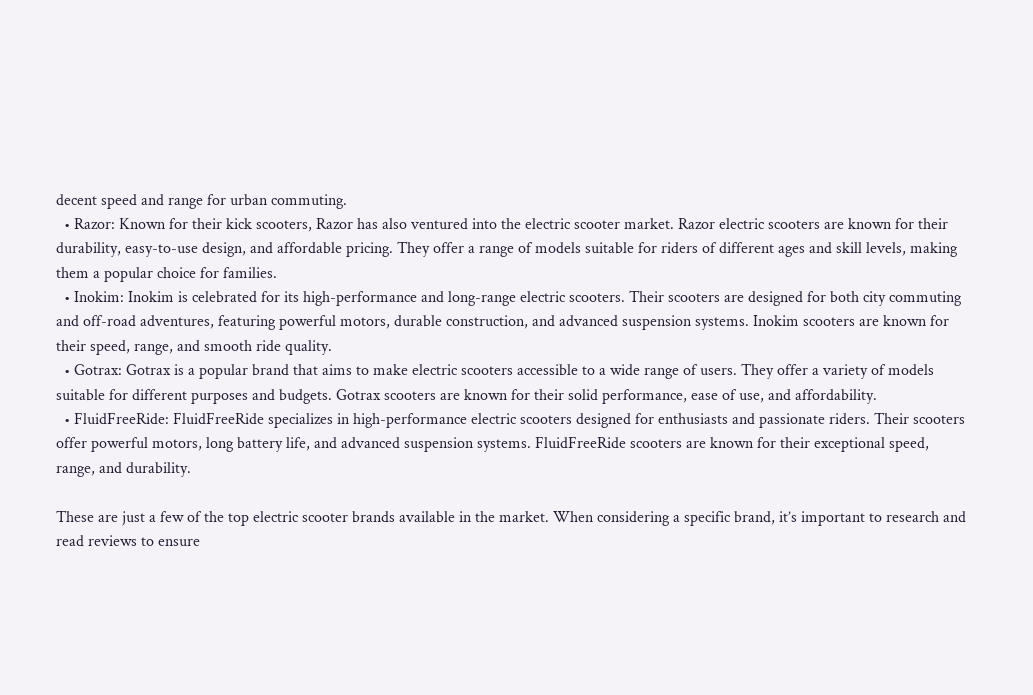decent speed and range for urban commuting.
  • Razor: Known for their kick scooters, Razor has also ventured into the electric scooter market. Razor electric scooters are known for their durability, easy-to-use design, and affordable pricing. They offer a range of models suitable for riders of different ages and skill levels, making them a popular choice for families.
  • Inokim: Inokim is celebrated for its high-performance and long-range electric scooters. Their scooters are designed for both city commuting and off-road adventures, featuring powerful motors, durable construction, and advanced suspension systems. Inokim scooters are known for their speed, range, and smooth ride quality.
  • Gotrax: Gotrax is a popular brand that aims to make electric scooters accessible to a wide range of users. They offer a variety of models suitable for different purposes and budgets. Gotrax scooters are known for their solid performance, ease of use, and affordability.
  • FluidFreeRide: FluidFreeRide specializes in high-performance electric scooters designed for enthusiasts and passionate riders. Their scooters offer powerful motors, long battery life, and advanced suspension systems. FluidFreeRide scooters are known for their exceptional speed, range, and durability.

These are just a few of the top electric scooter brands available in the market. When considering a specific brand, it’s important to research and read reviews to ensure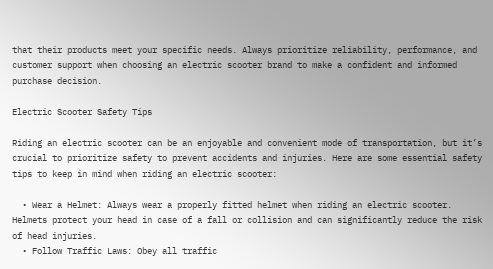that their products meet your specific needs. Always prioritize reliability, performance, and customer support when choosing an electric scooter brand to make a confident and informed purchase decision.

Electric Scooter Safety Tips

Riding an electric scooter can be an enjoyable and convenient mode of transportation, but it’s crucial to prioritize safety to prevent accidents and injuries. Here are some essential safety tips to keep in mind when riding an electric scooter:

  • Wear a Helmet: Always wear a properly fitted helmet when riding an electric scooter. Helmets protect your head in case of a fall or collision and can significantly reduce the risk of head injuries.
  • Follow Traffic Laws: Obey all traffic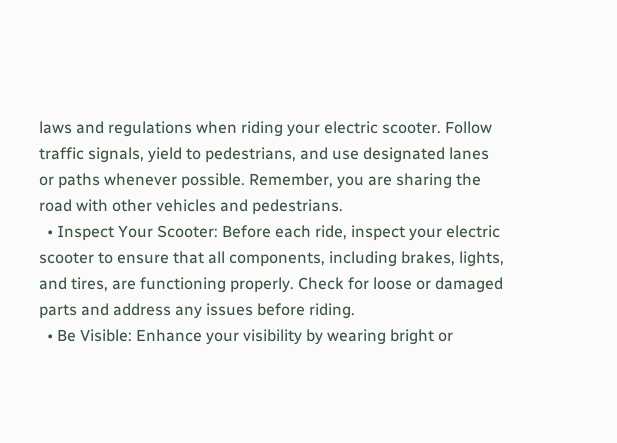laws and regulations when riding your electric scooter. Follow traffic signals, yield to pedestrians, and use designated lanes or paths whenever possible. Remember, you are sharing the road with other vehicles and pedestrians.
  • Inspect Your Scooter: Before each ride, inspect your electric scooter to ensure that all components, including brakes, lights, and tires, are functioning properly. Check for loose or damaged parts and address any issues before riding.
  • Be Visible: Enhance your visibility by wearing bright or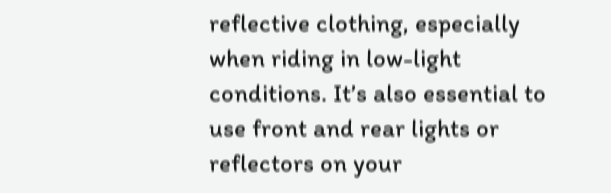reflective clothing, especially when riding in low-light conditions. It’s also essential to use front and rear lights or reflectors on your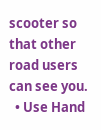scooter so that other road users can see you.
  • Use Hand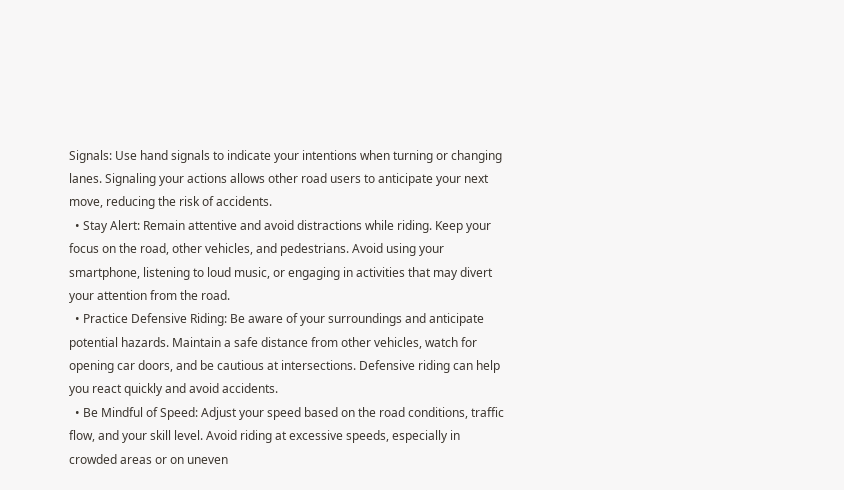Signals: Use hand signals to indicate your intentions when turning or changing lanes. Signaling your actions allows other road users to anticipate your next move, reducing the risk of accidents.
  • Stay Alert: Remain attentive and avoid distractions while riding. Keep your focus on the road, other vehicles, and pedestrians. Avoid using your smartphone, listening to loud music, or engaging in activities that may divert your attention from the road.
  • Practice Defensive Riding: Be aware of your surroundings and anticipate potential hazards. Maintain a safe distance from other vehicles, watch for opening car doors, and be cautious at intersections. Defensive riding can help you react quickly and avoid accidents.
  • Be Mindful of Speed: Adjust your speed based on the road conditions, traffic flow, and your skill level. Avoid riding at excessive speeds, especially in crowded areas or on uneven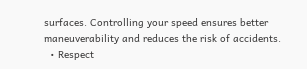surfaces. Controlling your speed ensures better maneuverability and reduces the risk of accidents.
  • Respect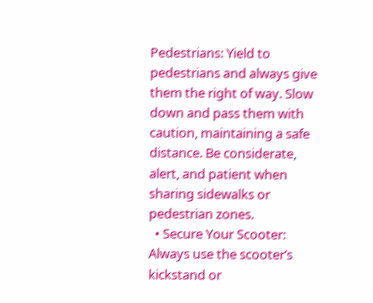Pedestrians: Yield to pedestrians and always give them the right of way. Slow down and pass them with caution, maintaining a safe distance. Be considerate, alert, and patient when sharing sidewalks or pedestrian zones.
  • Secure Your Scooter: Always use the scooter’s kickstand or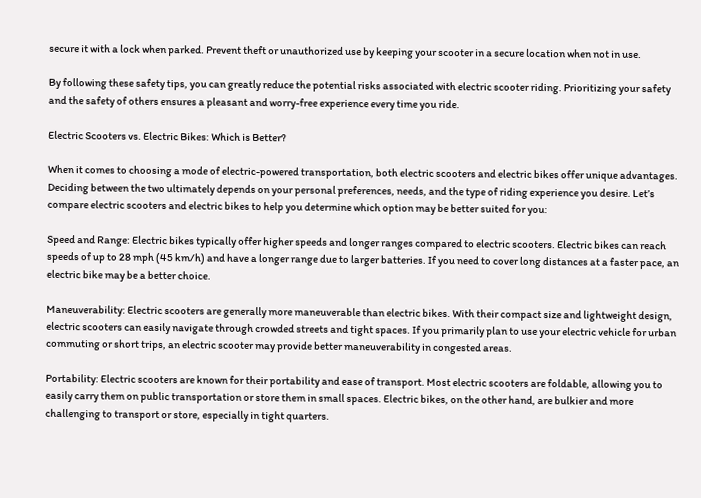secure it with a lock when parked. Prevent theft or unauthorized use by keeping your scooter in a secure location when not in use.

By following these safety tips, you can greatly reduce the potential risks associated with electric scooter riding. Prioritizing your safety and the safety of others ensures a pleasant and worry-free experience every time you ride.

Electric Scooters vs. Electric Bikes: Which is Better?

When it comes to choosing a mode of electric-powered transportation, both electric scooters and electric bikes offer unique advantages. Deciding between the two ultimately depends on your personal preferences, needs, and the type of riding experience you desire. Let’s compare electric scooters and electric bikes to help you determine which option may be better suited for you:

Speed and Range: Electric bikes typically offer higher speeds and longer ranges compared to electric scooters. Electric bikes can reach speeds of up to 28 mph (45 km/h) and have a longer range due to larger batteries. If you need to cover long distances at a faster pace, an electric bike may be a better choice.

Maneuverability: Electric scooters are generally more maneuverable than electric bikes. With their compact size and lightweight design, electric scooters can easily navigate through crowded streets and tight spaces. If you primarily plan to use your electric vehicle for urban commuting or short trips, an electric scooter may provide better maneuverability in congested areas.

Portability: Electric scooters are known for their portability and ease of transport. Most electric scooters are foldable, allowing you to easily carry them on public transportation or store them in small spaces. Electric bikes, on the other hand, are bulkier and more challenging to transport or store, especially in tight quarters.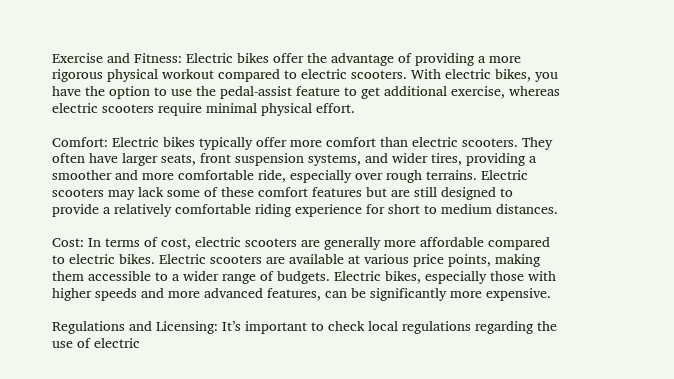Exercise and Fitness: Electric bikes offer the advantage of providing a more rigorous physical workout compared to electric scooters. With electric bikes, you have the option to use the pedal-assist feature to get additional exercise, whereas electric scooters require minimal physical effort.

Comfort: Electric bikes typically offer more comfort than electric scooters. They often have larger seats, front suspension systems, and wider tires, providing a smoother and more comfortable ride, especially over rough terrains. Electric scooters may lack some of these comfort features but are still designed to provide a relatively comfortable riding experience for short to medium distances.

Cost: In terms of cost, electric scooters are generally more affordable compared to electric bikes. Electric scooters are available at various price points, making them accessible to a wider range of budgets. Electric bikes, especially those with higher speeds and more advanced features, can be significantly more expensive.

Regulations and Licensing: It’s important to check local regulations regarding the use of electric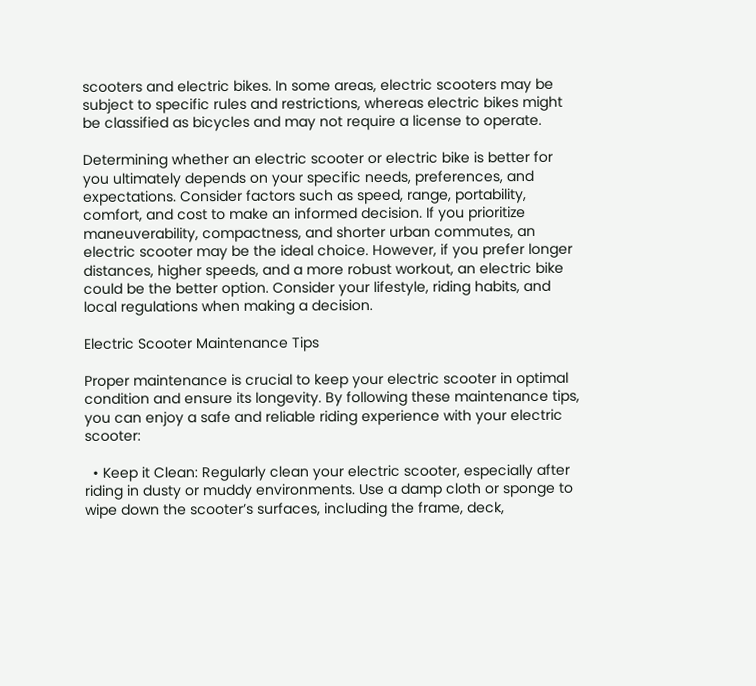scooters and electric bikes. In some areas, electric scooters may be subject to specific rules and restrictions, whereas electric bikes might be classified as bicycles and may not require a license to operate.

Determining whether an electric scooter or electric bike is better for you ultimately depends on your specific needs, preferences, and expectations. Consider factors such as speed, range, portability, comfort, and cost to make an informed decision. If you prioritize maneuverability, compactness, and shorter urban commutes, an electric scooter may be the ideal choice. However, if you prefer longer distances, higher speeds, and a more robust workout, an electric bike could be the better option. Consider your lifestyle, riding habits, and local regulations when making a decision.

Electric Scooter Maintenance Tips

Proper maintenance is crucial to keep your electric scooter in optimal condition and ensure its longevity. By following these maintenance tips, you can enjoy a safe and reliable riding experience with your electric scooter:

  • Keep it Clean: Regularly clean your electric scooter, especially after riding in dusty or muddy environments. Use a damp cloth or sponge to wipe down the scooter’s surfaces, including the frame, deck,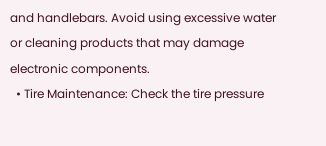and handlebars. Avoid using excessive water or cleaning products that may damage electronic components.
  • Tire Maintenance: Check the tire pressure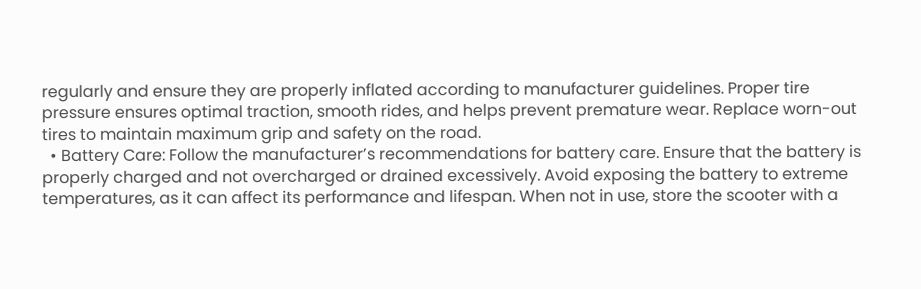regularly and ensure they are properly inflated according to manufacturer guidelines. Proper tire pressure ensures optimal traction, smooth rides, and helps prevent premature wear. Replace worn-out tires to maintain maximum grip and safety on the road.
  • Battery Care: Follow the manufacturer’s recommendations for battery care. Ensure that the battery is properly charged and not overcharged or drained excessively. Avoid exposing the battery to extreme temperatures, as it can affect its performance and lifespan. When not in use, store the scooter with a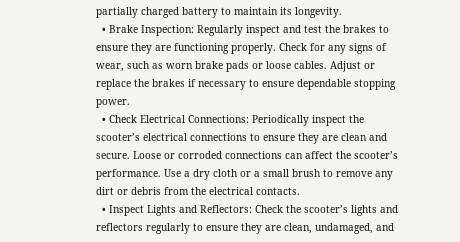partially charged battery to maintain its longevity.
  • Brake Inspection: Regularly inspect and test the brakes to ensure they are functioning properly. Check for any signs of wear, such as worn brake pads or loose cables. Adjust or replace the brakes if necessary to ensure dependable stopping power.
  • Check Electrical Connections: Periodically inspect the scooter’s electrical connections to ensure they are clean and secure. Loose or corroded connections can affect the scooter’s performance. Use a dry cloth or a small brush to remove any dirt or debris from the electrical contacts.
  • Inspect Lights and Reflectors: Check the scooter’s lights and reflectors regularly to ensure they are clean, undamaged, and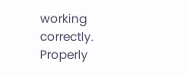working correctly. Properly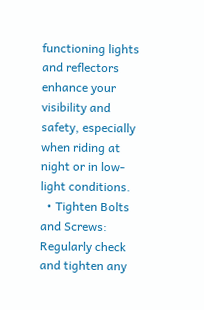functioning lights and reflectors enhance your visibility and safety, especially when riding at night or in low-light conditions.
  • Tighten Bolts and Screws: Regularly check and tighten any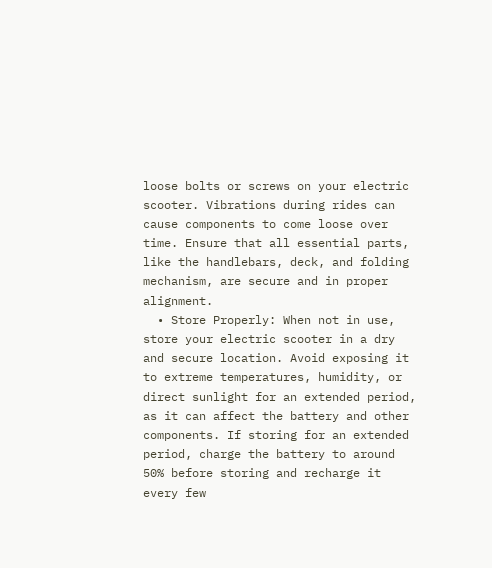loose bolts or screws on your electric scooter. Vibrations during rides can cause components to come loose over time. Ensure that all essential parts, like the handlebars, deck, and folding mechanism, are secure and in proper alignment.
  • Store Properly: When not in use, store your electric scooter in a dry and secure location. Avoid exposing it to extreme temperatures, humidity, or direct sunlight for an extended period, as it can affect the battery and other components. If storing for an extended period, charge the battery to around 50% before storing and recharge it every few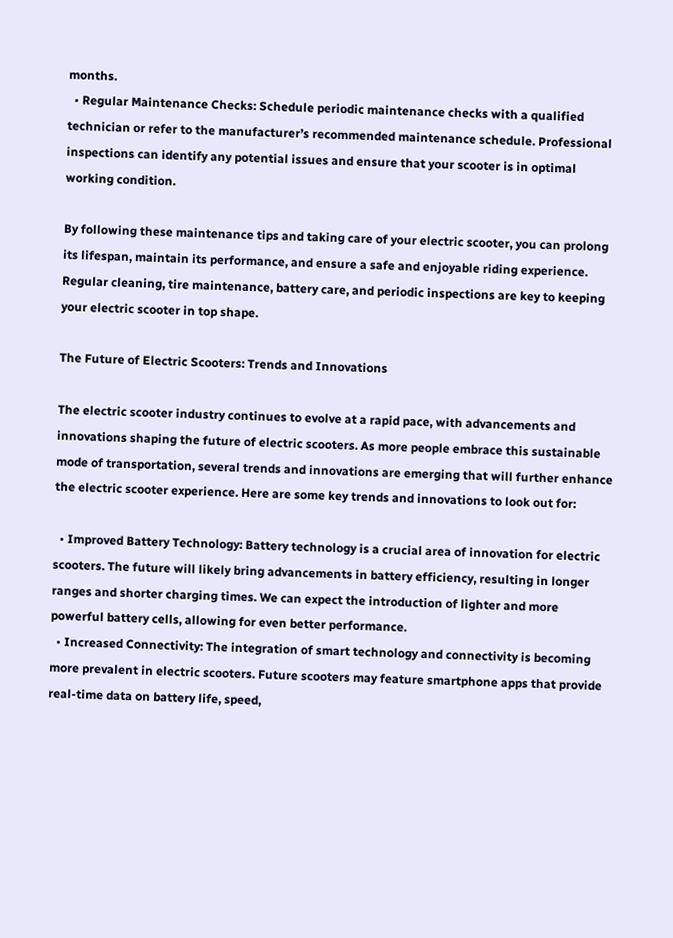months.
  • Regular Maintenance Checks: Schedule periodic maintenance checks with a qualified technician or refer to the manufacturer’s recommended maintenance schedule. Professional inspections can identify any potential issues and ensure that your scooter is in optimal working condition.

By following these maintenance tips and taking care of your electric scooter, you can prolong its lifespan, maintain its performance, and ensure a safe and enjoyable riding experience. Regular cleaning, tire maintenance, battery care, and periodic inspections are key to keeping your electric scooter in top shape.

The Future of Electric Scooters: Trends and Innovations

The electric scooter industry continues to evolve at a rapid pace, with advancements and innovations shaping the future of electric scooters. As more people embrace this sustainable mode of transportation, several trends and innovations are emerging that will further enhance the electric scooter experience. Here are some key trends and innovations to look out for:

  • Improved Battery Technology: Battery technology is a crucial area of innovation for electric scooters. The future will likely bring advancements in battery efficiency, resulting in longer ranges and shorter charging times. We can expect the introduction of lighter and more powerful battery cells, allowing for even better performance.
  • Increased Connectivity: The integration of smart technology and connectivity is becoming more prevalent in electric scooters. Future scooters may feature smartphone apps that provide real-time data on battery life, speed,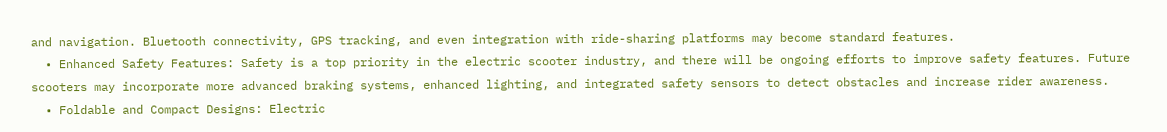and navigation. Bluetooth connectivity, GPS tracking, and even integration with ride-sharing platforms may become standard features.
  • Enhanced Safety Features: Safety is a top priority in the electric scooter industry, and there will be ongoing efforts to improve safety features. Future scooters may incorporate more advanced braking systems, enhanced lighting, and integrated safety sensors to detect obstacles and increase rider awareness.
  • Foldable and Compact Designs: Electric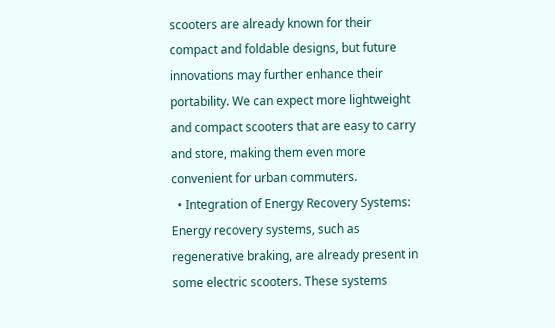scooters are already known for their compact and foldable designs, but future innovations may further enhance their portability. We can expect more lightweight and compact scooters that are easy to carry and store, making them even more convenient for urban commuters.
  • Integration of Energy Recovery Systems: Energy recovery systems, such as regenerative braking, are already present in some electric scooters. These systems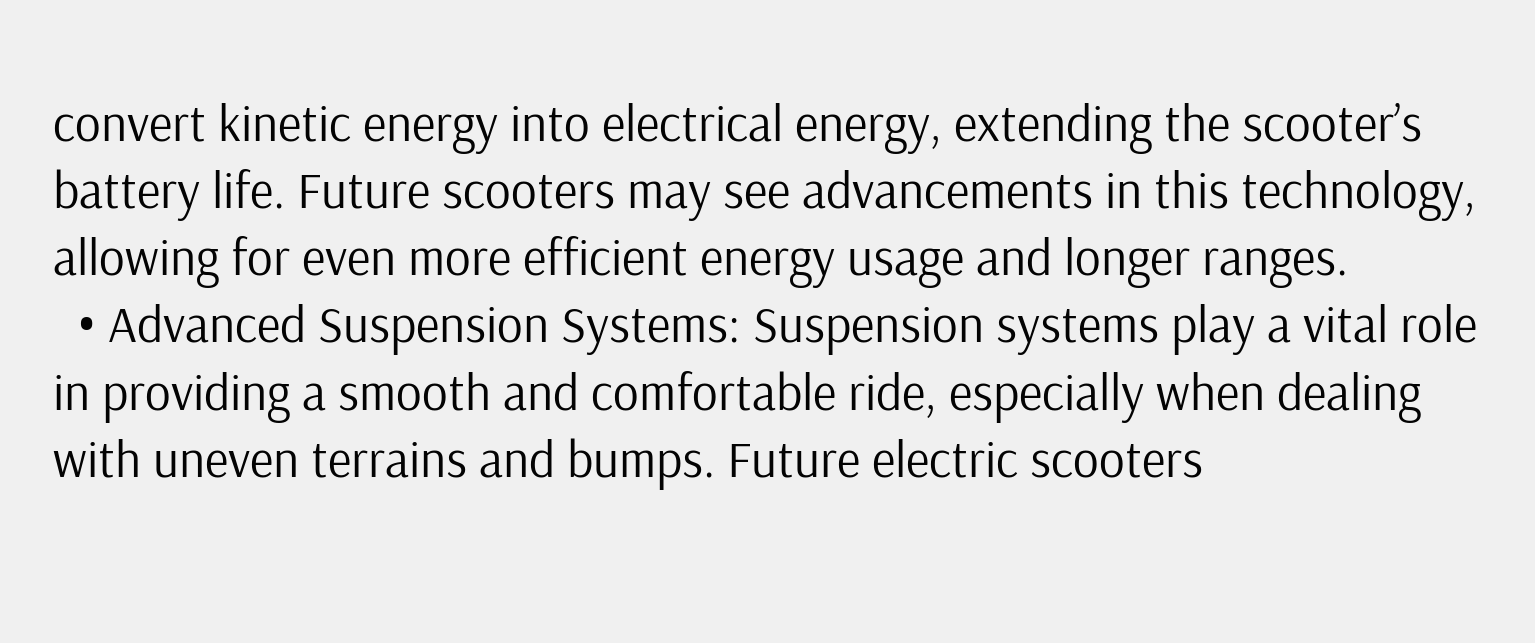convert kinetic energy into electrical energy, extending the scooter’s battery life. Future scooters may see advancements in this technology, allowing for even more efficient energy usage and longer ranges.
  • Advanced Suspension Systems: Suspension systems play a vital role in providing a smooth and comfortable ride, especially when dealing with uneven terrains and bumps. Future electric scooters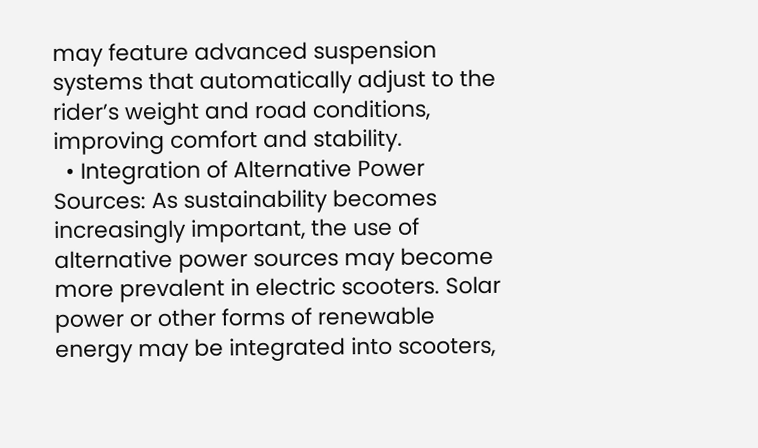may feature advanced suspension systems that automatically adjust to the rider’s weight and road conditions, improving comfort and stability.
  • Integration of Alternative Power Sources: As sustainability becomes increasingly important, the use of alternative power sources may become more prevalent in electric scooters. Solar power or other forms of renewable energy may be integrated into scooters,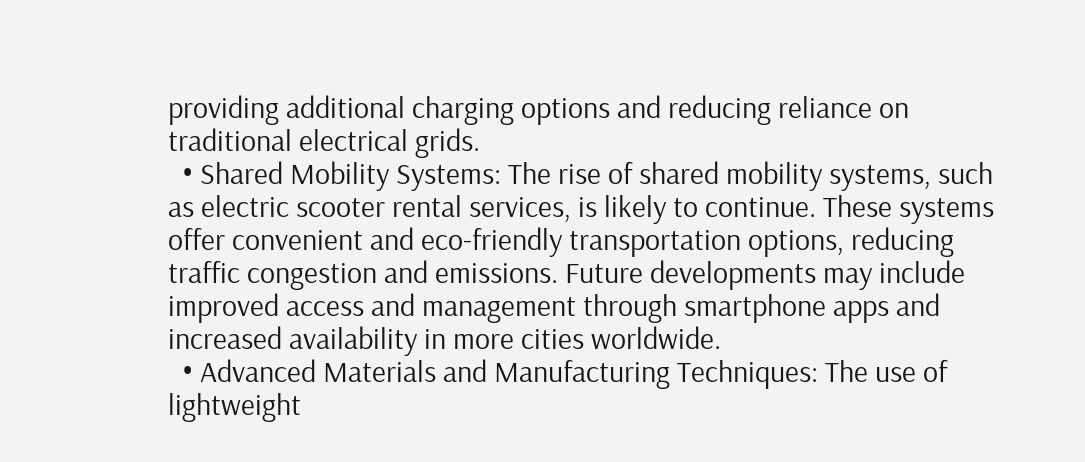providing additional charging options and reducing reliance on traditional electrical grids.
  • Shared Mobility Systems: The rise of shared mobility systems, such as electric scooter rental services, is likely to continue. These systems offer convenient and eco-friendly transportation options, reducing traffic congestion and emissions. Future developments may include improved access and management through smartphone apps and increased availability in more cities worldwide.
  • Advanced Materials and Manufacturing Techniques: The use of lightweight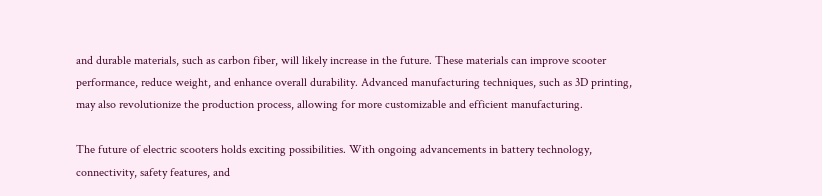and durable materials, such as carbon fiber, will likely increase in the future. These materials can improve scooter performance, reduce weight, and enhance overall durability. Advanced manufacturing techniques, such as 3D printing, may also revolutionize the production process, allowing for more customizable and efficient manufacturing.

The future of electric scooters holds exciting possibilities. With ongoing advancements in battery technology, connectivity, safety features, and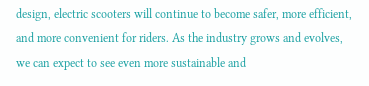design, electric scooters will continue to become safer, more efficient, and more convenient for riders. As the industry grows and evolves, we can expect to see even more sustainable and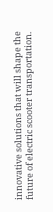innovative solutions that will shape the future of electric scooter transportation.